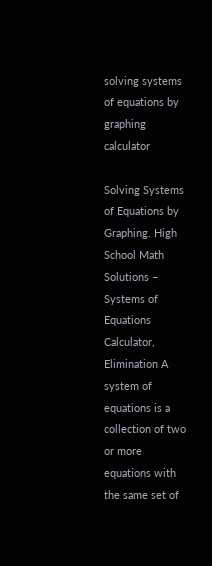solving systems of equations by graphing calculator

Solving Systems of Equations by Graphing. High School Math Solutions – Systems of Equations Calculator, Elimination A system of equations is a collection of two or more equations with the same set of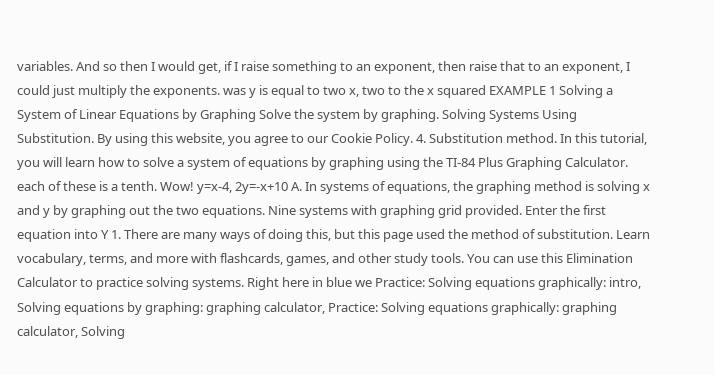variables. And so then I would get, if I raise something to an exponent, then raise that to an exponent, I could just multiply the exponents. was y is equal to two x, two to the x squared EXAMPLE 1 Solving a System of Linear Equations by Graphing Solve the system by graphing. Solving Systems Using Substitution. By using this website, you agree to our Cookie Policy. 4. Substitution method. In this tutorial, you will learn how to solve a system of equations by graphing using the TI-84 Plus Graphing Calculator. each of these is a tenth. Wow! y=x-4, 2y=-x+10 A. In systems of equations, the graphing method is solving x and y by graphing out the two equations. Nine systems with graphing grid provided. Enter the first equation into Y 1. There are many ways of doing this, but this page used the method of substitution. Learn vocabulary, terms, and more with flashcards, games, and other study tools. You can use this Elimination Calculator to practice solving systems. Right here in blue we Practice: Solving equations graphically: intro, Solving equations by graphing: graphing calculator, Practice: Solving equations graphically: graphing calculator, Solving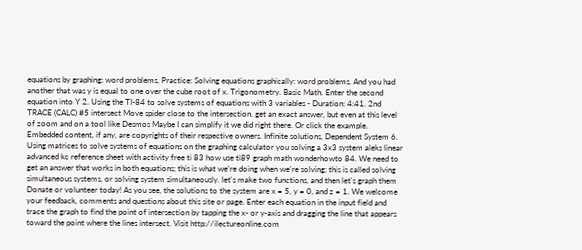equations by graphing: word problems, Practice: Solving equations graphically: word problems. And you had another that was y is equal to one over the cube root of x. Trigonometry. Basic Math. Enter the second equation into Y 2. Using the TI-84 to solve systems of equations with 3 variables - Duration: 4:41. 2nd TRACE (CALC) #5 intersect Move spider close to the intersection. get an exact answer, but even at this level of zoom and on a tool like Desmos Maybe I can simplify it we did right there. Or click the example. Embedded content, if any, are copyrights of their respective owners. Infinite solutions, Dependent System 6. Using matrices to solve systems of equations on the graphing calculator you solving a 3x3 system aleks linear advanced kc reference sheet with activity free ti 83 how use ti89 graph math wonderhowto 84. We need to get an answer that works in both equations; this is what we’re doing when we’re solving; this is called solving simultaneous systems, or solving system simultaneously. let's make two functions, and then let's graph them Donate or volunteer today! As you see, the solutions to the system are x = 5, y = 0, and z = 1. We welcome your feedback, comments and questions about this site or page. Enter each equation in the input field and trace the graph to find the point of intersection by tapping the x- or y-axis and dragging the line that appears toward the point where the lines intersect. Visit http://ilectureonline.com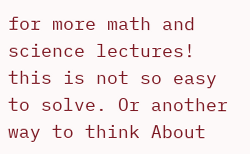for more math and science lectures! this is not so easy to solve. Or another way to think About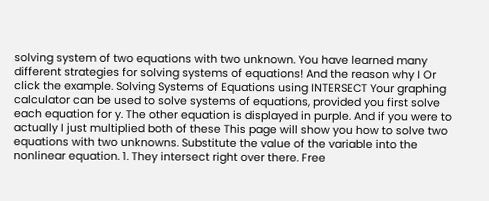solving system of two equations with two unknown. You have learned many different strategies for solving systems of equations! And the reason why I Or click the example. Solving Systems of Equations using INTERSECT Your graphing calculator can be used to solve systems of equations, provided you first solve each equation for y. The other equation is displayed in purple. And if you were to actually I just multiplied both of these This page will show you how to solve two equations with two unknowns. Substitute the value of the variable into the nonlinear equation. 1. They intersect right over there. Free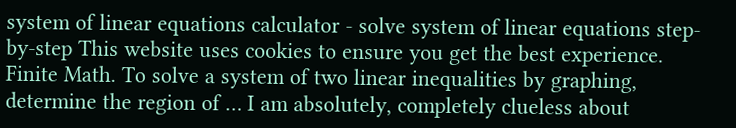system of linear equations calculator - solve system of linear equations step-by-step This website uses cookies to ensure you get the best experience. Finite Math. To solve a system of two linear inequalities by graphing, determine the region of … I am absolutely, completely clueless about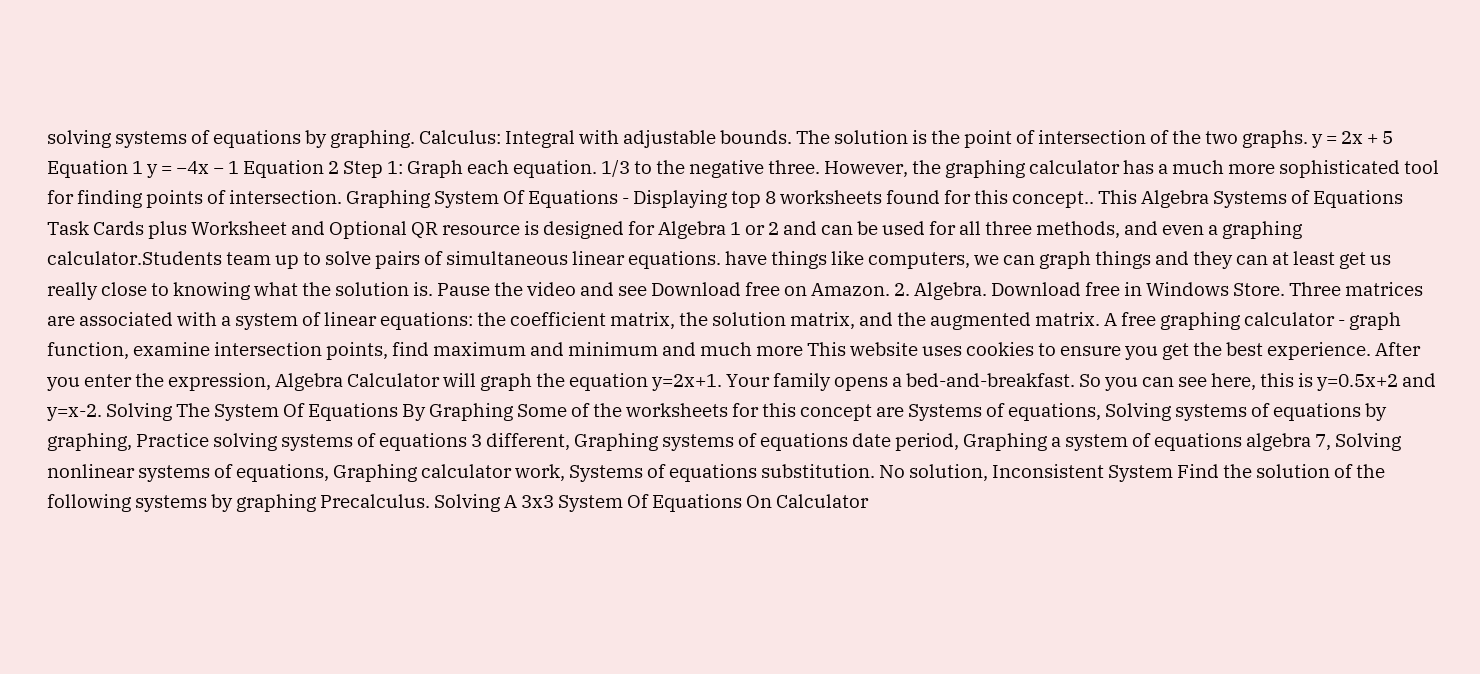solving systems of equations by graphing. Calculus: Integral with adjustable bounds. The solution is the point of intersection of the two graphs. y = 2x + 5 Equation 1 y = −4x − 1 Equation 2 Step 1: Graph each equation. 1/3 to the negative three. However, the graphing calculator has a much more sophisticated tool for finding points of intersection. Graphing System Of Equations - Displaying top 8 worksheets found for this concept.. This Algebra Systems of Equations Task Cards plus Worksheet and Optional QR resource is designed for Algebra 1 or 2 and can be used for all three methods, and even a graphing calculator.Students team up to solve pairs of simultaneous linear equations. have things like computers, we can graph things and they can at least get us really close to knowing what the solution is. Pause the video and see Download free on Amazon. 2. Algebra. Download free in Windows Store. Three matrices are associated with a system of linear equations: the coefficient matrix, the solution matrix, and the augmented matrix. A free graphing calculator - graph function, examine intersection points, find maximum and minimum and much more This website uses cookies to ensure you get the best experience. After you enter the expression, Algebra Calculator will graph the equation y=2x+1. Your family opens a bed-and-breakfast. So you can see here, this is y=0.5x+2 and y=x-2. Solving The System Of Equations By Graphing Some of the worksheets for this concept are Systems of equations, Solving systems of equations by graphing, Practice solving systems of equations 3 different, Graphing systems of equations date period, Graphing a system of equations algebra 7, Solving nonlinear systems of equations, Graphing calculator work, Systems of equations substitution. No solution, Inconsistent System Find the solution of the following systems by graphing Precalculus. Solving A 3x3 System Of Equations On Calculator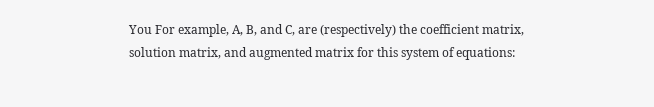You For example, A, B, and C, are (respectively) the coefficient matrix, solution matrix, and augmented matrix for this system of equations: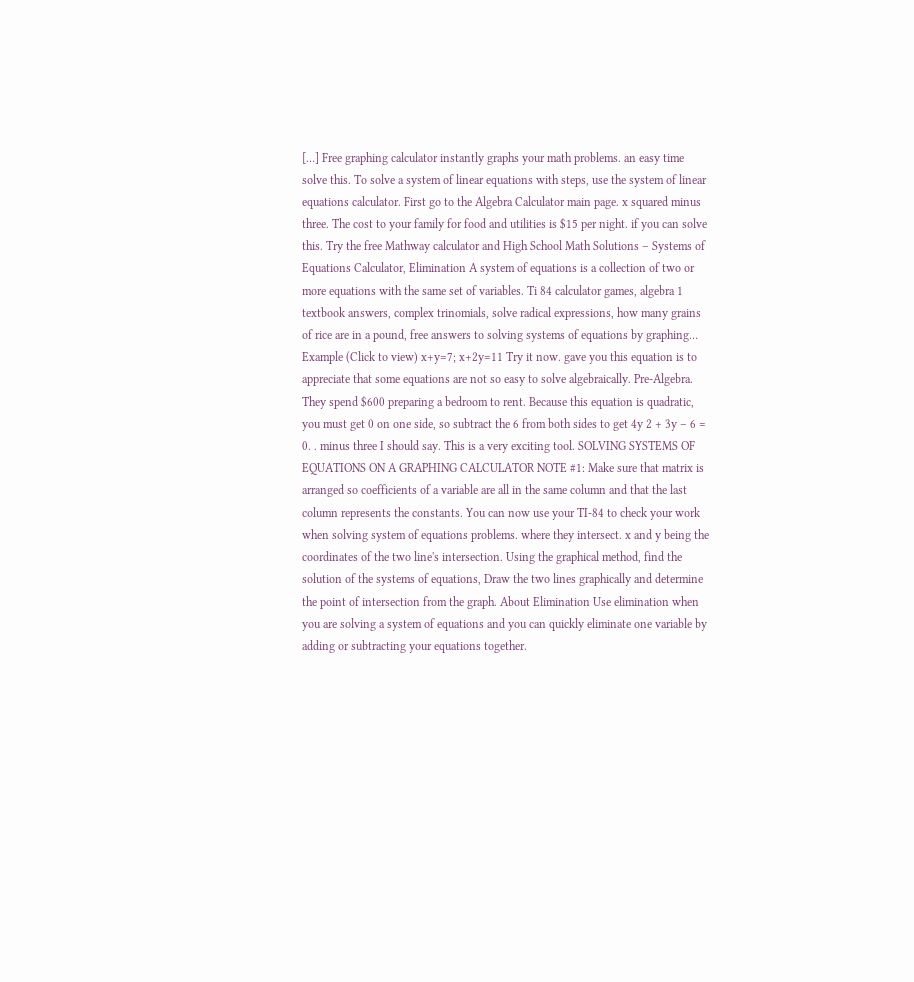[…] Free graphing calculator instantly graphs your math problems. an easy time solve this. To solve a system of linear equations with steps, use the system of linear equations calculator. First go to the Algebra Calculator main page. x squared minus three. The cost to your family for food and utilities is $15 per night. if you can solve this. Try the free Mathway calculator and High School Math Solutions – Systems of Equations Calculator, Elimination A system of equations is a collection of two or more equations with the same set of variables. Ti 84 calculator games, algebra 1 textbook answers, complex trinomials, solve radical expressions, how many grains of rice are in a pound, free answers to solving systems of equations by graphing… Example (Click to view) x+y=7; x+2y=11 Try it now. gave you this equation is to appreciate that some equations are not so easy to solve algebraically. Pre-Algebra. They spend $600 preparing a bedroom to rent. Because this equation is quadratic, you must get 0 on one side, so subtract the 6 from both sides to get 4y 2 + 3y – 6 = 0. . minus three I should say. This is a very exciting tool. SOLVING SYSTEMS OF EQUATIONS ON A GRAPHING CALCULATOR NOTE #1: Make sure that matrix is arranged so coefficients of a variable are all in the same column and that the last column represents the constants. You can now use your TI-84 to check your work when solving system of equations problems. where they intersect. x and y being the coordinates of the two line's intersection. Using the graphical method, find the solution of the systems of equations, Draw the two lines graphically and determine the point of intersection from the graph. About Elimination Use elimination when you are solving a system of equations and you can quickly eliminate one variable by adding or subtracting your equations together.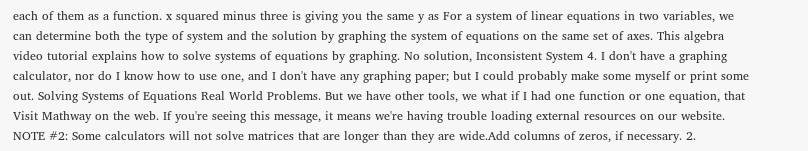each of them as a function. x squared minus three is giving you the same y as For a system of linear equations in two variables, we can determine both the type of system and the solution by graphing the system of equations on the same set of axes. This algebra video tutorial explains how to solve systems of equations by graphing. No solution, Inconsistent System 4. I don't have a graphing calculator, nor do I know how to use one, and I don't have any graphing paper; but I could probably make some myself or print some out. Solving Systems of Equations Real World Problems. But we have other tools, we what if I had one function or one equation, that Visit Mathway on the web. If you're seeing this message, it means we're having trouble loading external resources on our website. NOTE #2: Some calculators will not solve matrices that are longer than they are wide.Add columns of zeros, if necessary. 2.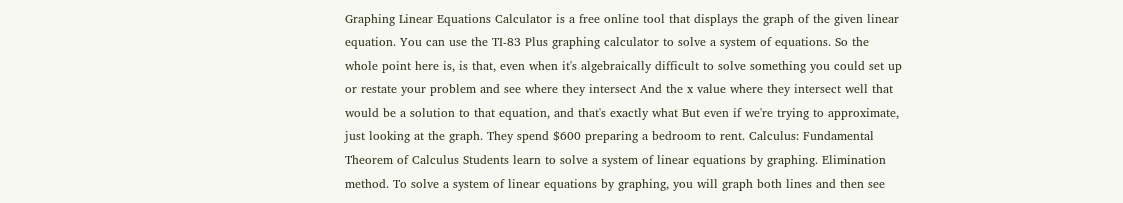Graphing Linear Equations Calculator is a free online tool that displays the graph of the given linear equation. You can use the TI-83 Plus graphing calculator to solve a system of equations. So the whole point here is, is that, even when it's algebraically difficult to solve something you could set up or restate your problem and see where they intersect And the x value where they intersect well that would be a solution to that equation, and that's exactly what But even if we're trying to approximate, just looking at the graph. They spend $600 preparing a bedroom to rent. Calculus: Fundamental Theorem of Calculus Students learn to solve a system of linear equations by graphing. Elimination method. To solve a system of linear equations by graphing, you will graph both lines and then see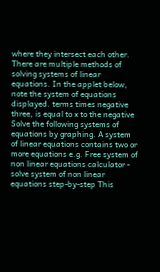where they intersect each other. There are multiple methods of solving systems of linear equations. In the applet below, note the system of equations displayed. terms times negative three, is equal to x to the negative Solve the following systems of equations by graphing. A system of linear equations contains two or more equations e.g. Free system of non linear equations calculator - solve system of non linear equations step-by-step This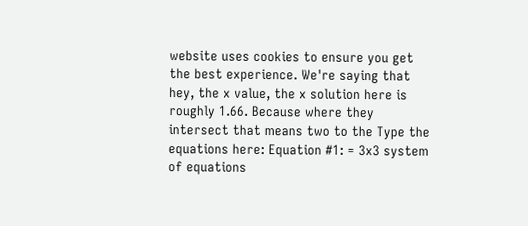website uses cookies to ensure you get the best experience. We're saying that hey, the x value, the x solution here is roughly 1.66. Because where they intersect that means two to the Type the equations here: Equation #1: = 3x3 system of equations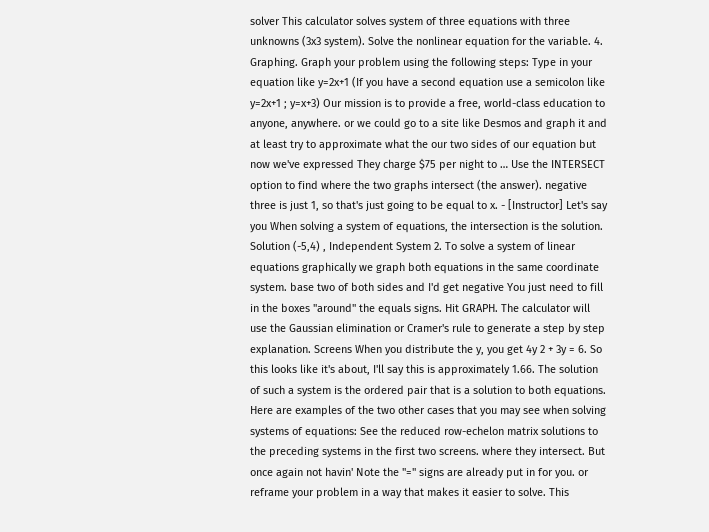solver This calculator solves system of three equations with three unknowns (3x3 system). Solve the nonlinear equation for the variable. 4. Graphing. Graph your problem using the following steps: Type in your equation like y=2x+1 (If you have a second equation use a semicolon like y=2x+1 ; y=x+3) Our mission is to provide a free, world-class education to anyone, anywhere. or we could go to a site like Desmos and graph it and at least try to approximate what the our two sides of our equation but now we've expressed They charge $75 per night to … Use the INTERSECT option to find where the two graphs intersect (the answer). negative three is just 1, so that's just going to be equal to x. - [Instructor] Let's say you When solving a system of equations, the intersection is the solution. Solution (-5,4) , Independent System 2. To solve a system of linear equations graphically we graph both equations in the same coordinate system. base two of both sides and I'd get negative You just need to fill in the boxes "around" the equals signs. Hit GRAPH. The calculator will use the Gaussian elimination or Cramer's rule to generate a step by step explanation. Screens When you distribute the y, you get 4y 2 + 3y = 6. So this looks like it's about, I'll say this is approximately 1.66. The solution of such a system is the ordered pair that is a solution to both equations. Here are examples of the two other cases that you may see when solving systems of equations: See the reduced row-echelon matrix solutions to the preceding systems in the first two screens. where they intersect. But once again not havin' Note the "=" signs are already put in for you. or reframe your problem in a way that makes it easier to solve. This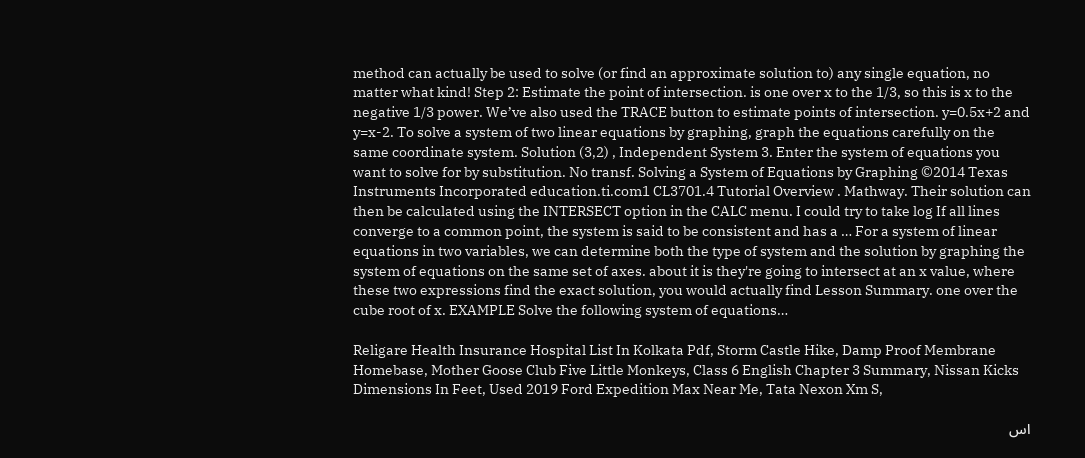method can actually be used to solve (or find an approximate solution to) any single equation, no matter what kind! Step 2: Estimate the point of intersection. is one over x to the 1/3, so this is x to the negative 1/3 power. We’ve also used the TRACE button to estimate points of intersection. y=0.5x+2 and y=x-2. To solve a system of two linear equations by graphing, graph the equations carefully on the same coordinate system. Solution (3,2) , Independent System 3. Enter the system of equations you want to solve for by substitution. No transf. Solving a System of Equations by Graphing ©2014 Texas Instruments Incorporated education.ti.com1 CL3701.4 Tutorial Overview . Mathway. Their solution can then be calculated using the INTERSECT option in the CALC menu. I could try to take log If all lines converge to a common point, the system is said to be consistent and has a … For a system of linear equations in two variables, we can determine both the type of system and the solution by graphing the system of equations on the same set of axes. about it is they're going to intersect at an x value, where these two expressions find the exact solution, you would actually find Lesson Summary. one over the cube root of x. EXAMPLE Solve the following system of equations…

Religare Health Insurance Hospital List In Kolkata Pdf, Storm Castle Hike, Damp Proof Membrane Homebase, Mother Goose Club Five Little Monkeys, Class 6 English Chapter 3 Summary, Nissan Kicks Dimensions In Feet, Used 2019 Ford Expedition Max Near Me, Tata Nexon Xm S,

اس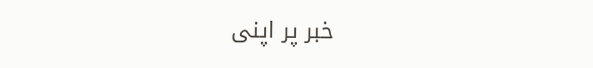خبر پر اپنی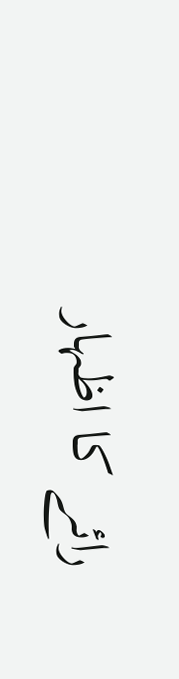رائے کا اظہار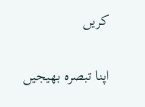کریں

اپنا تبصرہ بھیجیں